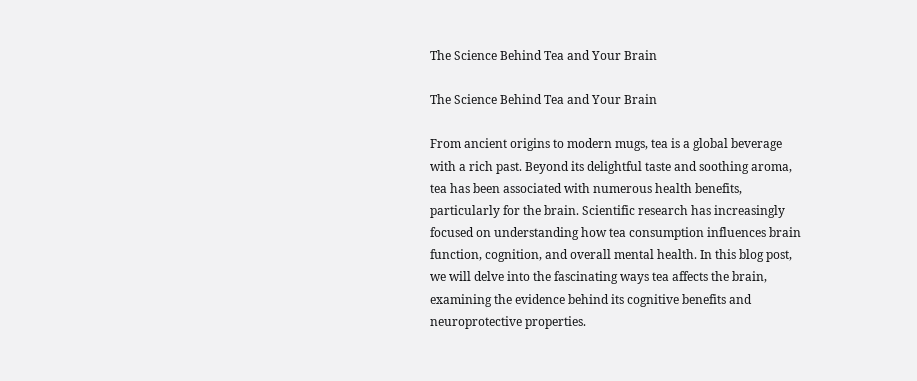The Science Behind Tea and Your Brain

The Science Behind Tea and Your Brain

From ancient origins to modern mugs, tea is a global beverage with a rich past. Beyond its delightful taste and soothing aroma, tea has been associated with numerous health benefits, particularly for the brain. Scientific research has increasingly focused on understanding how tea consumption influences brain function, cognition, and overall mental health. In this blog post, we will delve into the fascinating ways tea affects the brain, examining the evidence behind its cognitive benefits and neuroprotective properties.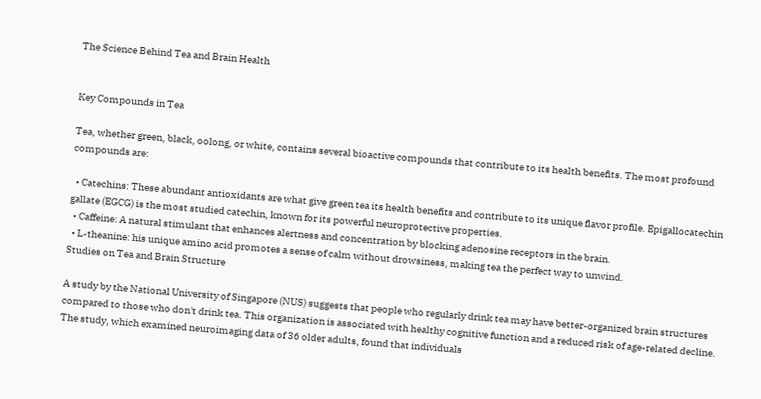The Science Behind Tea and Brain Health


Key Compounds in Tea

Tea, whether green, black, oolong, or white, contains several bioactive compounds that contribute to its health benefits. The most profound compounds are:

  • Catechins: These abundant antioxidants are what give green tea its health benefits and contribute to its unique flavor profile. Epigallocatechin gallate (EGCG) is the most studied catechin, known for its powerful neuroprotective properties.
  • Caffeine: A natural stimulant that enhances alertness and concentration by blocking adenosine receptors in the brain.
  • L-theanine: his unique amino acid promotes a sense of calm without drowsiness, making tea the perfect way to unwind.
Studies on Tea and Brain Structure

A study by the National University of Singapore (NUS) suggests that people who regularly drink tea may have better-organized brain structures compared to those who don't drink tea. This organization is associated with healthy cognitive function and a reduced risk of age-related decline. The study, which examined neuroimaging data of 36 older adults, found that individuals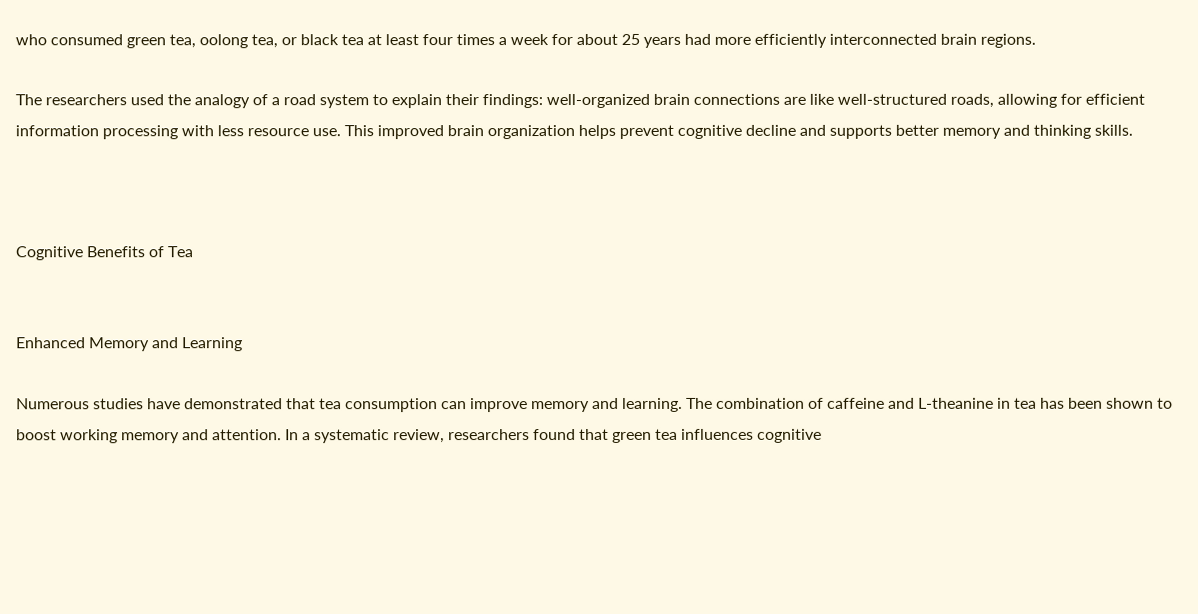who consumed green tea, oolong tea, or black tea at least four times a week for about 25 years had more efficiently interconnected brain regions.

The researchers used the analogy of a road system to explain their findings: well-organized brain connections are like well-structured roads, allowing for efficient information processing with less resource use. This improved brain organization helps prevent cognitive decline and supports better memory and thinking skills.



Cognitive Benefits of Tea


Enhanced Memory and Learning

Numerous studies have demonstrated that tea consumption can improve memory and learning. The combination of caffeine and L-theanine in tea has been shown to boost working memory and attention. In a systematic review, researchers found that green tea influences cognitive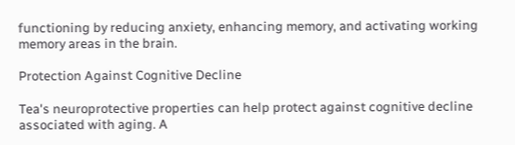functioning by reducing anxiety, enhancing memory, and activating working memory areas in the brain.

Protection Against Cognitive Decline

Tea's neuroprotective properties can help protect against cognitive decline associated with aging. A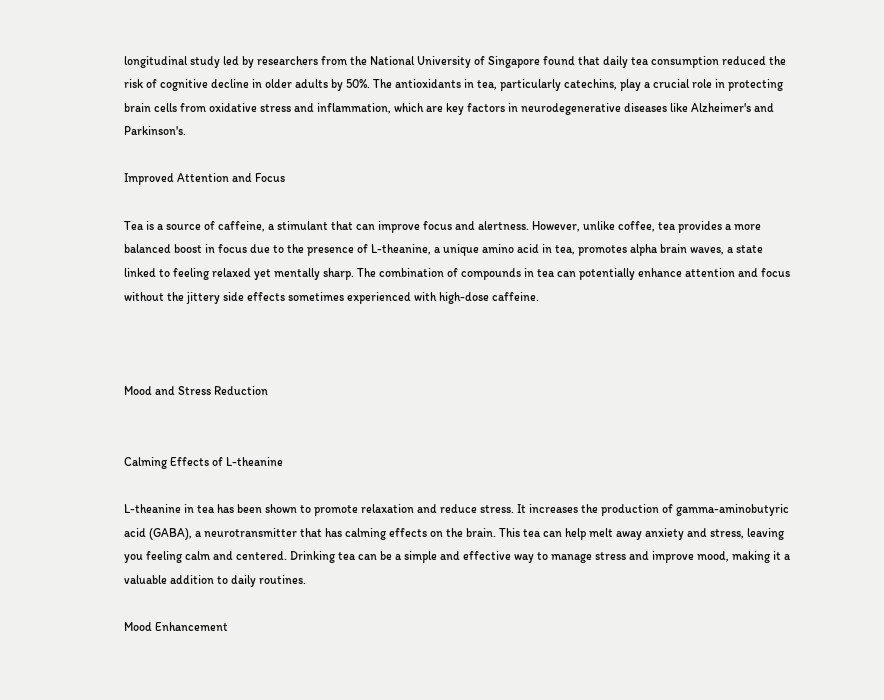longitudinal study led by researchers from the National University of Singapore found that daily tea consumption reduced the risk of cognitive decline in older adults by 50%. The antioxidants in tea, particularly catechins, play a crucial role in protecting brain cells from oxidative stress and inflammation, which are key factors in neurodegenerative diseases like Alzheimer's and Parkinson's.

Improved Attention and Focus

Tea is a source of caffeine, a stimulant that can improve focus and alertness. However, unlike coffee, tea provides a more balanced boost in focus due to the presence of L-theanine, a unique amino acid in tea, promotes alpha brain waves, a state linked to feeling relaxed yet mentally sharp. The combination of compounds in tea can potentially enhance attention and focus without the jittery side effects sometimes experienced with high-dose caffeine.



Mood and Stress Reduction


Calming Effects of L-theanine

L-theanine in tea has been shown to promote relaxation and reduce stress. It increases the production of gamma-aminobutyric acid (GABA), a neurotransmitter that has calming effects on the brain. This tea can help melt away anxiety and stress, leaving you feeling calm and centered. Drinking tea can be a simple and effective way to manage stress and improve mood, making it a valuable addition to daily routines.

Mood Enhancement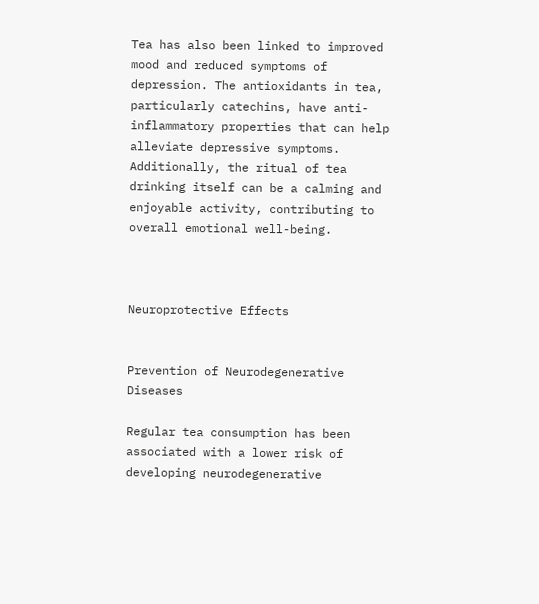Tea has also been linked to improved mood and reduced symptoms of depression. The antioxidants in tea, particularly catechins, have anti-inflammatory properties that can help alleviate depressive symptoms. Additionally, the ritual of tea drinking itself can be a calming and enjoyable activity, contributing to overall emotional well-being.



Neuroprotective Effects


Prevention of Neurodegenerative Diseases

Regular tea consumption has been associated with a lower risk of developing neurodegenerative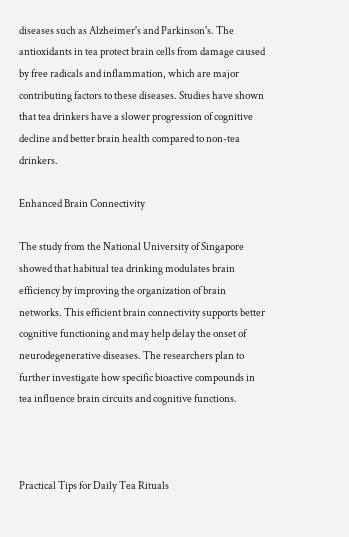diseases such as Alzheimer's and Parkinson's. The antioxidants in tea protect brain cells from damage caused by free radicals and inflammation, which are major contributing factors to these diseases. Studies have shown that tea drinkers have a slower progression of cognitive decline and better brain health compared to non-tea drinkers.

Enhanced Brain Connectivity

The study from the National University of Singapore showed that habitual tea drinking modulates brain efficiency by improving the organization of brain networks. This efficient brain connectivity supports better cognitive functioning and may help delay the onset of neurodegenerative diseases. The researchers plan to further investigate how specific bioactive compounds in tea influence brain circuits and cognitive functions.



Practical Tips for Daily Tea Rituals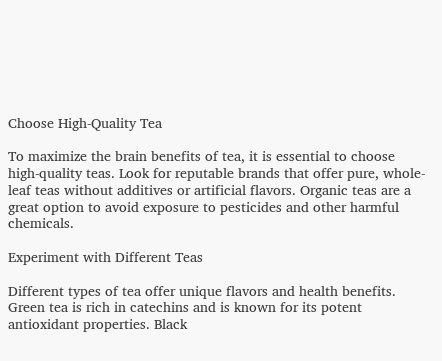Choose High-Quality Tea

To maximize the brain benefits of tea, it is essential to choose high-quality teas. Look for reputable brands that offer pure, whole-leaf teas without additives or artificial flavors. Organic teas are a great option to avoid exposure to pesticides and other harmful chemicals.

Experiment with Different Teas

Different types of tea offer unique flavors and health benefits. Green tea is rich in catechins and is known for its potent antioxidant properties. Black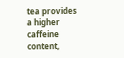tea provides a higher caffeine content,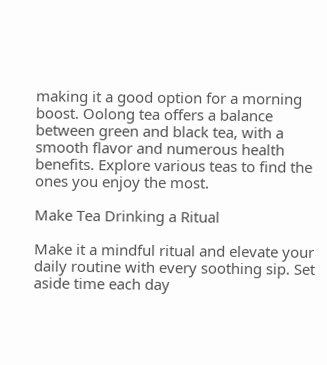making it a good option for a morning boost. Oolong tea offers a balance between green and black tea, with a smooth flavor and numerous health benefits. Explore various teas to find the ones you enjoy the most.

Make Tea Drinking a Ritual

Make it a mindful ritual and elevate your daily routine with every soothing sip. Set aside time each day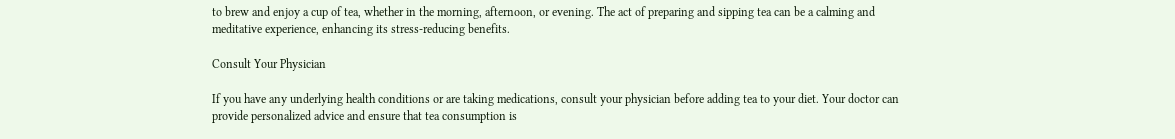to brew and enjoy a cup of tea, whether in the morning, afternoon, or evening. The act of preparing and sipping tea can be a calming and meditative experience, enhancing its stress-reducing benefits.

Consult Your Physician

If you have any underlying health conditions or are taking medications, consult your physician before adding tea to your diet. Your doctor can provide personalized advice and ensure that tea consumption is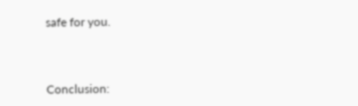safe for you.



Conclusion: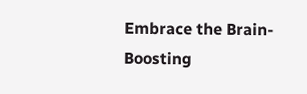Embrace the Brain-Boosting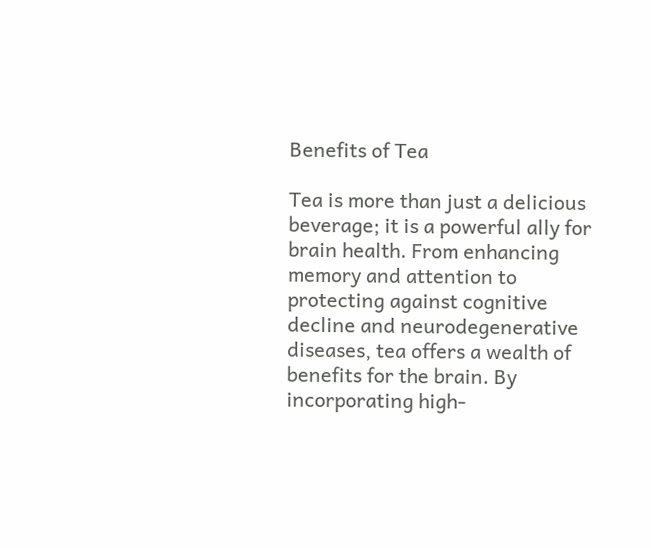Benefits of Tea

Tea is more than just a delicious beverage; it is a powerful ally for brain health. From enhancing memory and attention to protecting against cognitive decline and neurodegenerative diseases, tea offers a wealth of benefits for the brain. By incorporating high-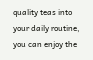quality teas into your daily routine, you can enjoy the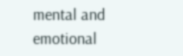mental and emotional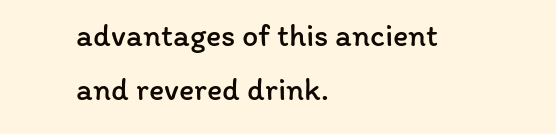advantages of this ancient and revered drink.